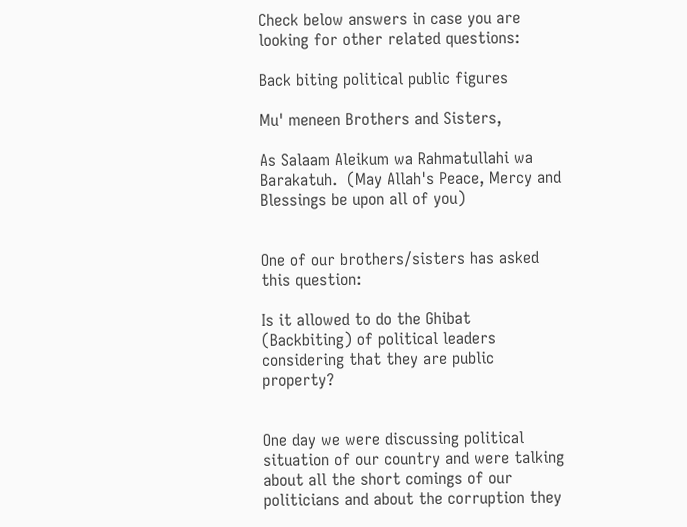Check below answers in case you are looking for other related questions:

Back biting political public figures

Mu' meneen Brothers and Sisters,

As Salaam Aleikum wa Rahmatullahi wa Barakatuh.  (May Allah's Peace, Mercy and Blessings be upon all of you)


One of our brothers/sisters has asked this question:

Is it allowed to do the Ghibat (Backbiting) of political leaders considering that they are public property?


One day we were discussing political situation of our country and were talking about all the short comings of our politicians and about the corruption they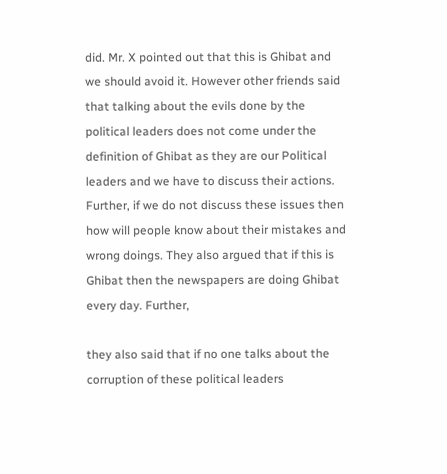did. Mr. X pointed out that this is Ghibat and we should avoid it. However other friends said that talking about the evils done by the political leaders does not come under the definition of Ghibat as they are our Political leaders and we have to discuss their actions. Further, if we do not discuss these issues then how will people know about their mistakes and wrong doings. They also argued that if this is Ghibat then the newspapers are doing Ghibat every day. Further,

they also said that if no one talks about the corruption of these political leaders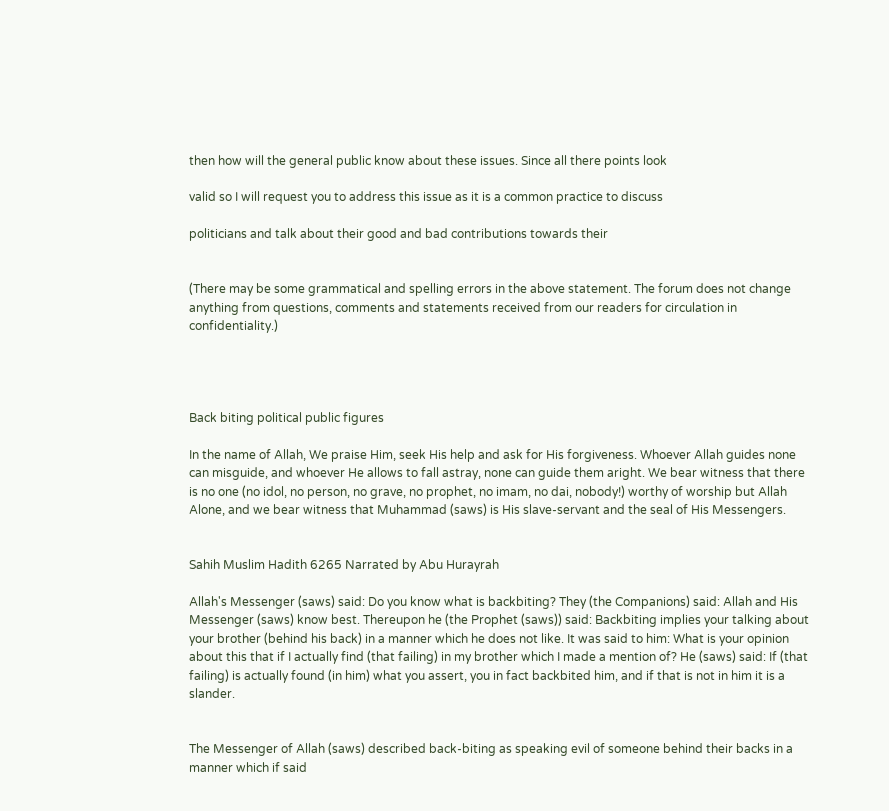then how will the general public know about these issues. Since all there points look

valid so I will request you to address this issue as it is a common practice to discuss

politicians and talk about their good and bad contributions towards their


(There may be some grammatical and spelling errors in the above statement. The forum does not change anything from questions, comments and statements received from our readers for circulation in confidentiality.)




Back biting political public figures

In the name of Allah, We praise Him, seek His help and ask for His forgiveness. Whoever Allah guides none can misguide, and whoever He allows to fall astray, none can guide them aright. We bear witness that there is no one (no idol, no person, no grave, no prophet, no imam, no dai, nobody!) worthy of worship but Allah Alone, and we bear witness that Muhammad (saws) is His slave-servant and the seal of His Messengers.


Sahih Muslim Hadith 6265 Narrated by Abu Hurayrah

Allah's Messenger (saws) said: Do you know what is backbiting? They (the Companions) said: Allah and His Messenger (saws) know best. Thereupon he (the Prophet (saws)) said: Backbiting implies your talking about your brother (behind his back) in a manner which he does not like. It was said to him: What is your opinion about this that if I actually find (that failing) in my brother which I made a mention of? He (saws) said: If (that failing) is actually found (in him) what you assert, you in fact backbited him, and if that is not in him it is a slander.


The Messenger of Allah (saws) described back-biting as speaking evil of someone behind their backs in a manner which if said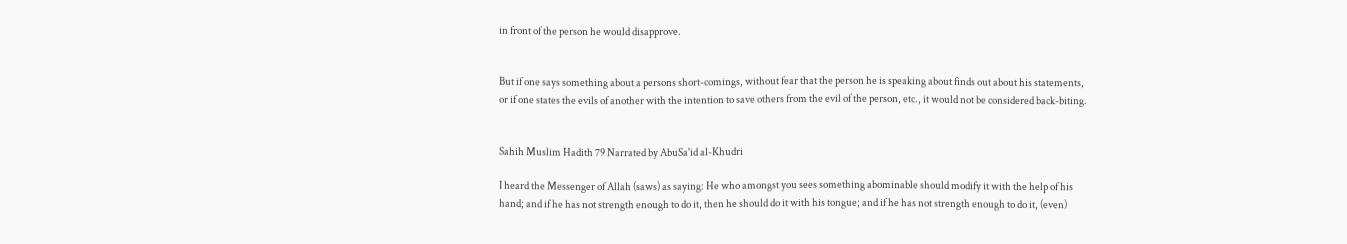in front of the person he would disapprove.


But if one says something about a persons short-comings, without fear that the person he is speaking about finds out about his statements, or if one states the evils of another with the intention to save others from the evil of the person, etc., it would not be considered back-biting.


Sahih Muslim Hadith 79 Narrated by AbuSa'id al-Khudri

I heard the Messenger of Allah (saws) as saying: He who amongst you sees something abominable should modify it with the help of his hand; and if he has not strength enough to do it, then he should do it with his tongue; and if he has not strength enough to do it, (even)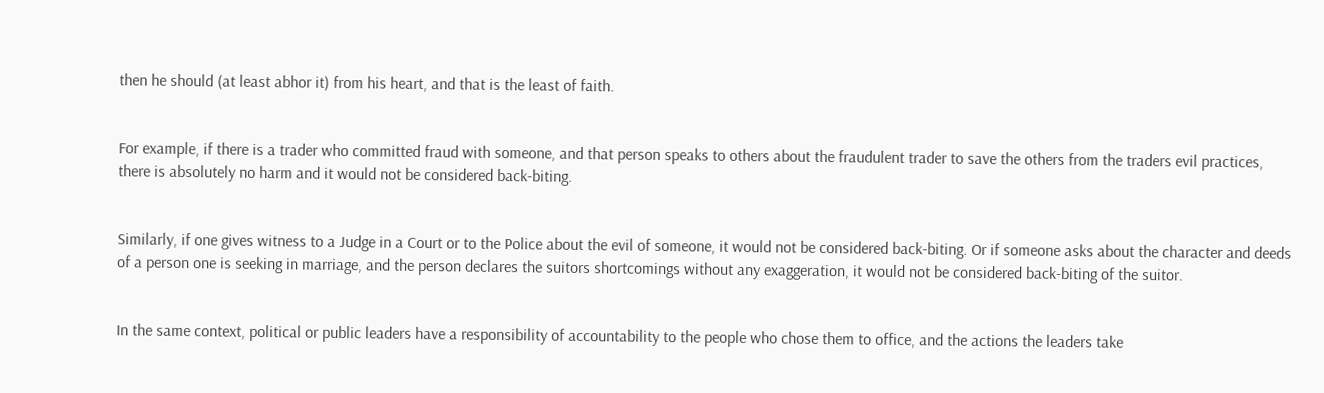then he should (at least abhor it) from his heart, and that is the least of faith.


For example, if there is a trader who committed fraud with someone, and that person speaks to others about the fraudulent trader to save the others from the traders evil practices, there is absolutely no harm and it would not be considered back-biting.


Similarly, if one gives witness to a Judge in a Court or to the Police about the evil of someone, it would not be considered back-biting. Or if someone asks about the character and deeds of a person one is seeking in marriage, and the person declares the suitors shortcomings without any exaggeration, it would not be considered back-biting of the suitor.


In the same context, political or public leaders have a responsibility of accountability to the people who chose them to office, and the actions the leaders take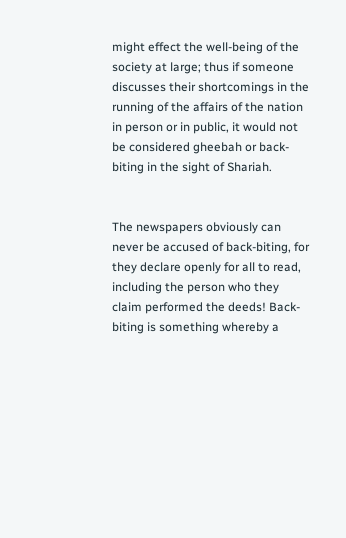might effect the well-being of the society at large; thus if someone discusses their shortcomings in the running of the affairs of the nation in person or in public, it would not be considered gheebah or back-biting in the sight of Shariah.


The newspapers obviously can never be accused of back-biting, for they declare openly for all to read, including the person who they claim performed the deeds! Back-biting is something whereby a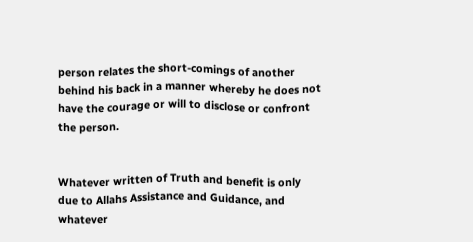person relates the short-comings of another behind his back in a manner whereby he does not have the courage or will to disclose or confront the person.


Whatever written of Truth and benefit is only due to Allahs Assistance and Guidance, and whatever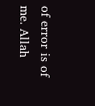of error is of me. Allah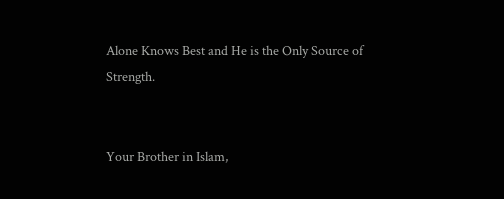Alone Knows Best and He is the Only Source of Strength.


Your Brother in Islam,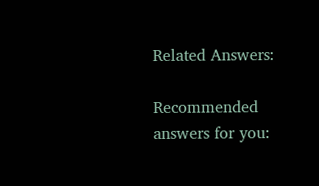Related Answers:

Recommended answers for you: